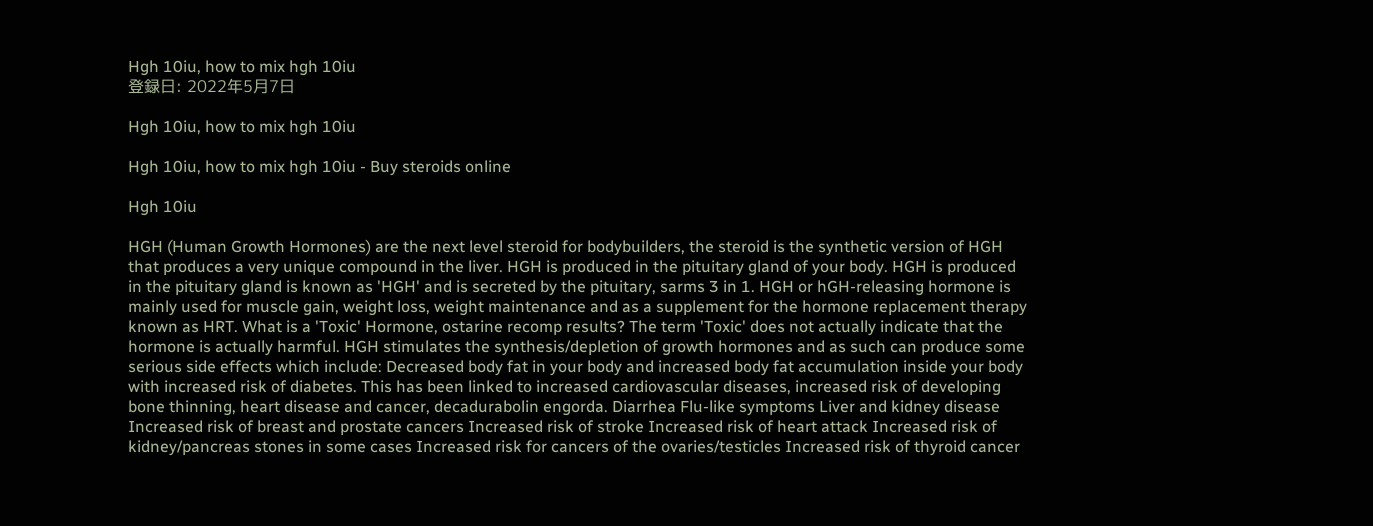Hgh 10iu, how to mix hgh 10iu
登録日: 2022年5月7日

Hgh 10iu, how to mix hgh 10iu

Hgh 10iu, how to mix hgh 10iu - Buy steroids online

Hgh 10iu

HGH (Human Growth Hormones) are the next level steroid for bodybuilders, the steroid is the synthetic version of HGH that produces a very unique compound in the liver. HGH is produced in the pituitary gland of your body. HGH is produced in the pituitary gland is known as 'HGH' and is secreted by the pituitary, sarms 3 in 1. HGH or hGH-releasing hormone is mainly used for muscle gain, weight loss, weight maintenance and as a supplement for the hormone replacement therapy known as HRT. What is a 'Toxic' Hormone, ostarine recomp results? The term 'Toxic' does not actually indicate that the hormone is actually harmful. HGH stimulates the synthesis/depletion of growth hormones and as such can produce some serious side effects which include: Decreased body fat in your body and increased body fat accumulation inside your body with increased risk of diabetes. This has been linked to increased cardiovascular diseases, increased risk of developing bone thinning, heart disease and cancer, decadurabolin engorda. Diarrhea Flu-like symptoms Liver and kidney disease Increased risk of breast and prostate cancers Increased risk of stroke Increased risk of heart attack Increased risk of kidney/pancreas stones in some cases Increased risk for cancers of the ovaries/testicles Increased risk of thyroid cancer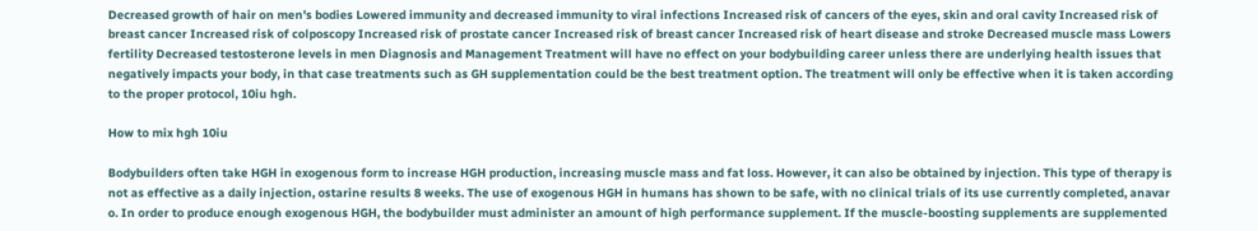Decreased growth of hair on men's bodies Lowered immunity and decreased immunity to viral infections Increased risk of cancers of the eyes, skin and oral cavity Increased risk of breast cancer Increased risk of colposcopy Increased risk of prostate cancer Increased risk of breast cancer Increased risk of heart disease and stroke Decreased muscle mass Lowers fertility Decreased testosterone levels in men Diagnosis and Management Treatment will have no effect on your bodybuilding career unless there are underlying health issues that negatively impacts your body, in that case treatments such as GH supplementation could be the best treatment option. The treatment will only be effective when it is taken according to the proper protocol, 10iu hgh.

How to mix hgh 10iu

Bodybuilders often take HGH in exogenous form to increase HGH production, increasing muscle mass and fat loss. However, it can also be obtained by injection. This type of therapy is not as effective as a daily injection, ostarine results 8 weeks. The use of exogenous HGH in humans has shown to be safe, with no clinical trials of its use currently completed, anavar o. In order to produce enough exogenous HGH, the bodybuilder must administer an amount of high performance supplement. If the muscle-boosting supplements are supplemented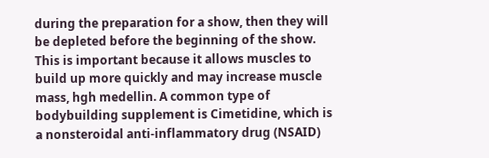during the preparation for a show, then they will be depleted before the beginning of the show. This is important because it allows muscles to build up more quickly and may increase muscle mass, hgh medellin. A common type of bodybuilding supplement is Cimetidine, which is a nonsteroidal anti-inflammatory drug (NSAID)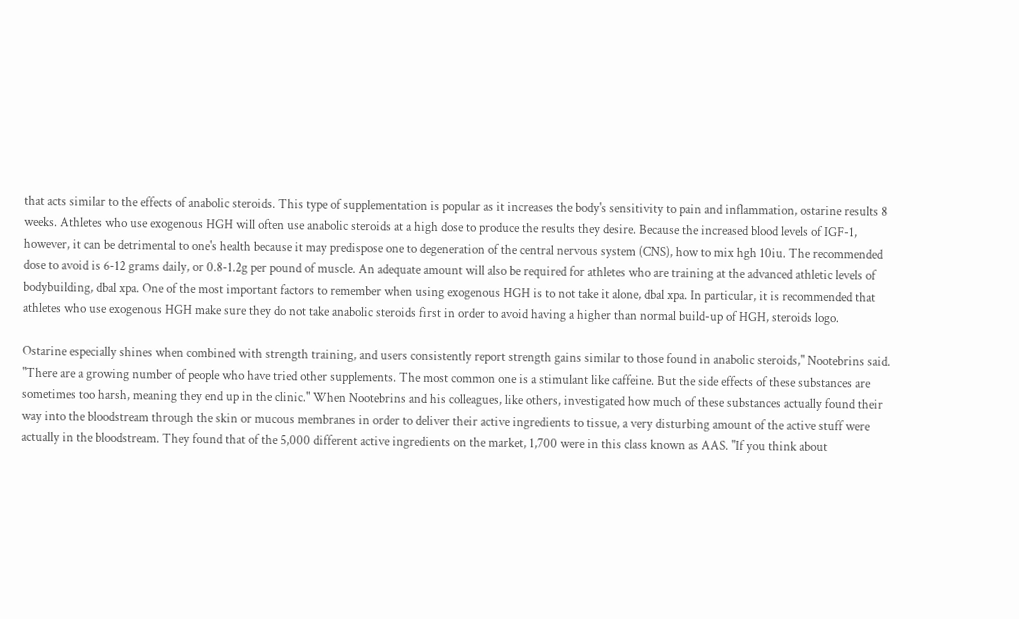that acts similar to the effects of anabolic steroids. This type of supplementation is popular as it increases the body's sensitivity to pain and inflammation, ostarine results 8 weeks. Athletes who use exogenous HGH will often use anabolic steroids at a high dose to produce the results they desire. Because the increased blood levels of IGF-1, however, it can be detrimental to one's health because it may predispose one to degeneration of the central nervous system (CNS), how to mix hgh 10iu. The recommended dose to avoid is 6-12 grams daily, or 0.8-1.2g per pound of muscle. An adequate amount will also be required for athletes who are training at the advanced athletic levels of bodybuilding, dbal xpa. One of the most important factors to remember when using exogenous HGH is to not take it alone, dbal xpa. In particular, it is recommended that athletes who use exogenous HGH make sure they do not take anabolic steroids first in order to avoid having a higher than normal build-up of HGH, steroids logo.

Ostarine especially shines when combined with strength training, and users consistently report strength gains similar to those found in anabolic steroids," Nootebrins said. "There are a growing number of people who have tried other supplements. The most common one is a stimulant like caffeine. But the side effects of these substances are sometimes too harsh, meaning they end up in the clinic." When Nootebrins and his colleagues, like others, investigated how much of these substances actually found their way into the bloodstream through the skin or mucous membranes in order to deliver their active ingredients to tissue, a very disturbing amount of the active stuff were actually in the bloodstream. They found that of the 5,000 different active ingredients on the market, 1,700 were in this class known as AAS. "If you think about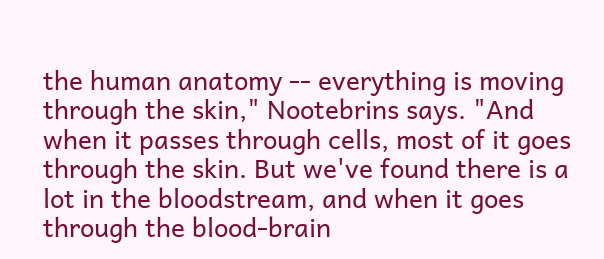the human anatomy -- everything is moving through the skin," Nootebrins says. "And when it passes through cells, most of it goes through the skin. But we've found there is a lot in the bloodstream, and when it goes through the blood-brain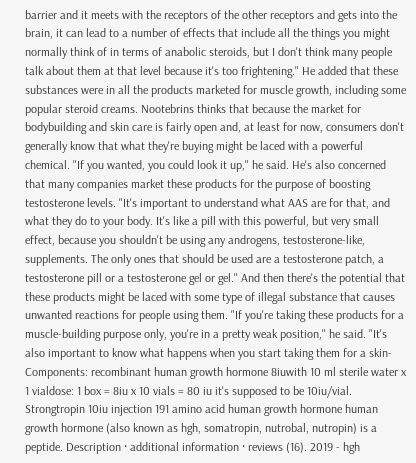barrier and it meets with the receptors of the other receptors and gets into the brain, it can lead to a number of effects that include all the things you might normally think of in terms of anabolic steroids, but I don't think many people talk about them at that level because it's too frightening." He added that these substances were in all the products marketed for muscle growth, including some popular steroid creams. Nootebrins thinks that because the market for bodybuilding and skin care is fairly open and, at least for now, consumers don't generally know that what they're buying might be laced with a powerful chemical. "If you wanted, you could look it up," he said. He's also concerned that many companies market these products for the purpose of boosting testosterone levels. "It's important to understand what AAS are for that, and what they do to your body. It's like a pill with this powerful, but very small effect, because you shouldn't be using any androgens, testosterone-like, supplements. The only ones that should be used are a testosterone patch, a testosterone pill or a testosterone gel or gel." And then there's the potential that these products might be laced with some type of illegal substance that causes unwanted reactions for people using them. "If you're taking these products for a muscle-building purpose only, you're in a pretty weak position," he said. "It's also important to know what happens when you start taking them for a skin- Components: recombinant human growth hormone 8iuwith 10 ml sterile water x 1 vialdose: 1 box = 8iu x 10 vials = 80 iu it's supposed to be 10iu/vial. Strongtropin 10iu injection 191 amino acid human growth hormone human growth hormone (also known as hgh, somatropin, nutrobal, nutropin) is a peptide. Description · additional information · reviews (16). 2019 - hgh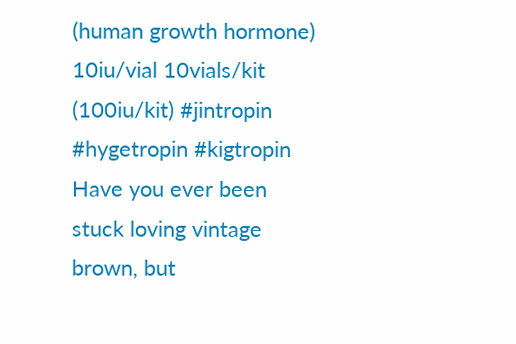(human growth hormone) 10iu/vial 10vials/kit (100iu/kit) #jintropin #hygetropin #kigtropin Have you ever been stuck loving vintage brown, but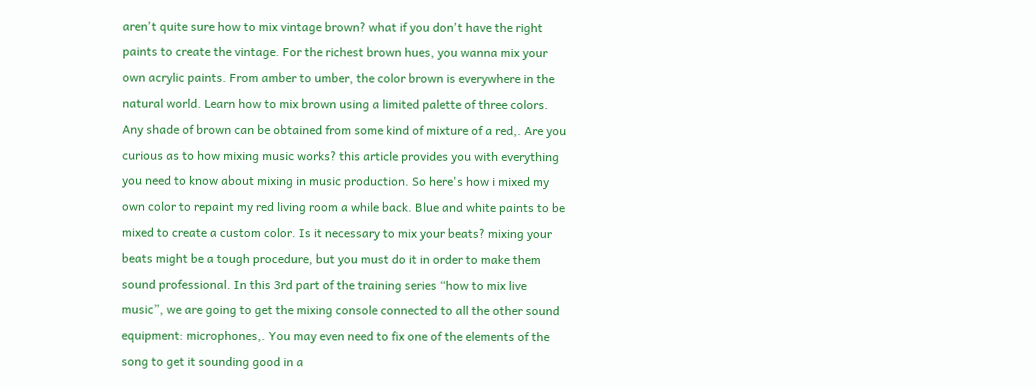aren't quite sure how to mix vintage brown? what if you don't have the right paints to create the vintage. For the richest brown hues, you wanna mix your own acrylic paints. From amber to umber, the color brown is everywhere in the natural world. Learn how to mix brown using a limited palette of three colors. Any shade of brown can be obtained from some kind of mixture of a red,. Are you curious as to how mixing music works? this article provides you with everything you need to know about mixing in music production. So here's how i mixed my own color to repaint my red living room a while back. Blue and white paints to be mixed to create a custom color. Is it necessary to mix your beats? mixing your beats might be a tough procedure, but you must do it in order to make them sound professional. In this 3rd part of the training series “how to mix live music”, we are going to get the mixing console connected to all the other sound equipment: microphones,. You may even need to fix one of the elements of the song to get it sounding good in a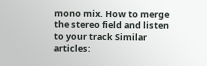mono mix. How to merge the stereo field and listen to your track Similar articles: